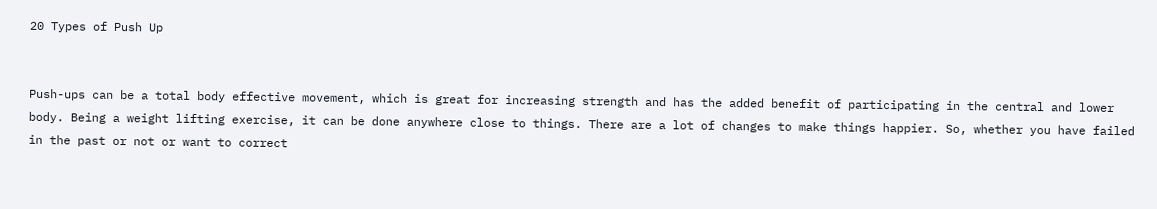20 Types of Push Up


Push-ups can be a total body effective movement, which is great for increasing strength and has the added benefit of participating in the central and lower body. Being a weight lifting exercise, it can be done anywhere close to things. There are a lot of changes to make things happier. So, whether you have failed in the past or not or want to correct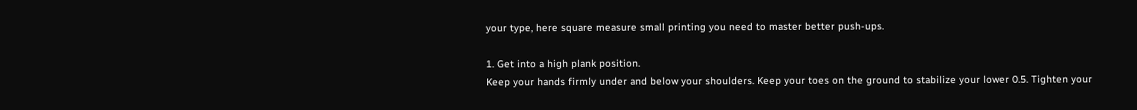your type, here square measure small printing you need to master better push-ups.

1. Get into a high plank position.
Keep your hands firmly under and below your shoulders. Keep your toes on the ground to stabilize your lower 0.5. Tighten your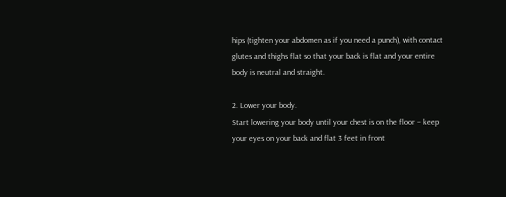hips (tighten your abdomen as if you need a punch), with contact glutes and thighs flat so that your back is flat and your entire body is neutral and straight.

2. Lower your body.
Start lowering your body until your chest is on the floor – keep your eyes on your back and flat 3 feet in front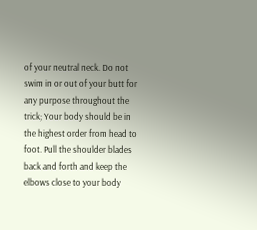of your neutral neck. Do not swim in or out of your butt for any purpose throughout the trick; Your body should be in the highest order from head to foot. Pull the shoulder blades back and forth and keep the elbows close to your body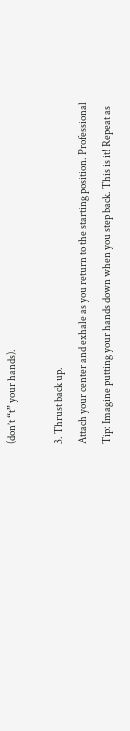(don’t “t” your hands).

3. Thrust back up.
Attach your center and exhale as you return to the starting position. Professional Tip: Imagine putting your hands down when you step back. This is it! Repeat as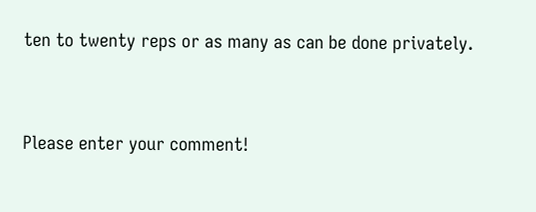ten to twenty reps or as many as can be done privately.


Please enter your comment!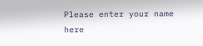Please enter your name here